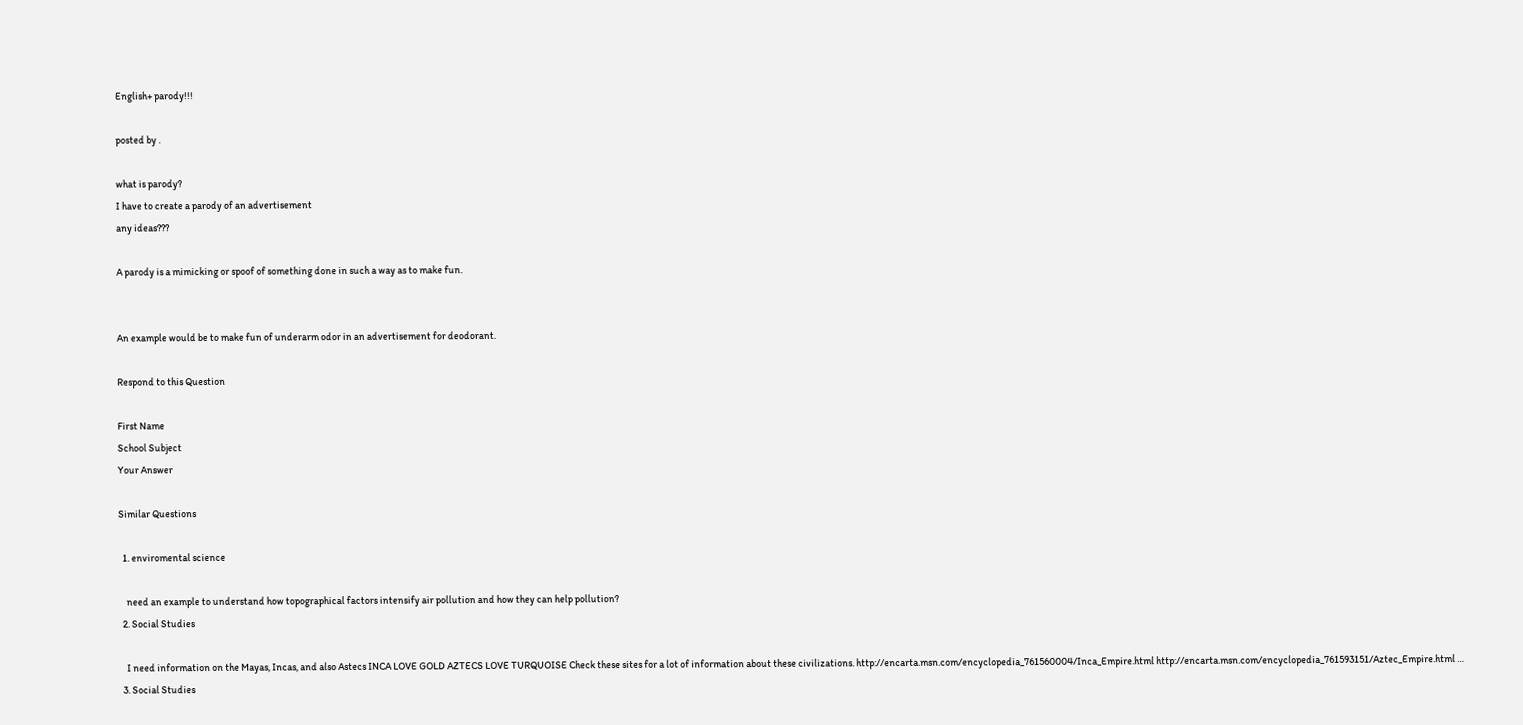English+ parody!!!

posted by .

what is parody?
I have to create a parody of an advertisement
any ideas???

A parody is a mimicking or spoof of something done in such a way as to make fun.


An example would be to make fun of underarm odor in an advertisement for deodorant.

Respond to this Question

First Name
School Subject
Your Answer

Similar Questions

  1. enviromental science

    need an example to understand how topographical factors intensify air pollution and how they can help pollution?
  2. Social Studies

    I need information on the Mayas, Incas, and also Astecs INCA LOVE GOLD AZTECS LOVE TURQUOISE Check these sites for a lot of information about these civilizations. http://encarta.msn.com/encyclopedia_761560004/Inca_Empire.html http://encarta.msn.com/encyclopedia_761593151/Aztec_Empire.html …
  3. Social Studies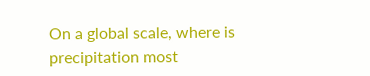On a global scale, where is precipitation most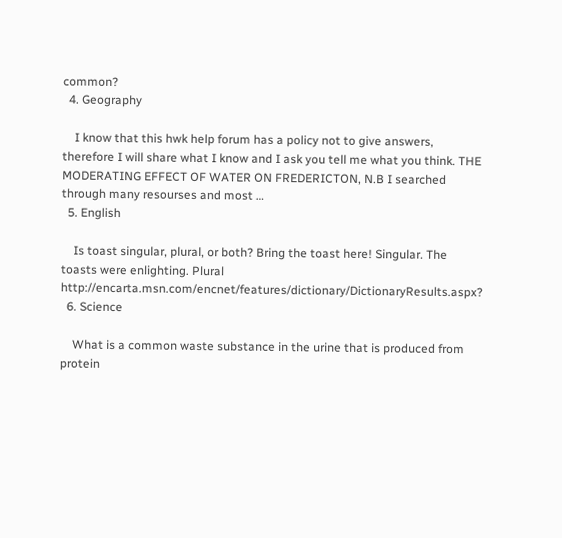common?
  4. Geography

    I know that this hwk help forum has a policy not to give answers, therefore I will share what I know and I ask you tell me what you think. THE MODERATING EFFECT OF WATER ON FREDERICTON, N.B I searched through many resourses and most …
  5. English

    Is toast singular, plural, or both? Bring the toast here! Singular. The toasts were enlighting. Plural http://encarta.msn.com/encnet/features/dictionary/DictionaryResults.aspx?
  6. Science

    What is a common waste substance in the urine that is produced from protein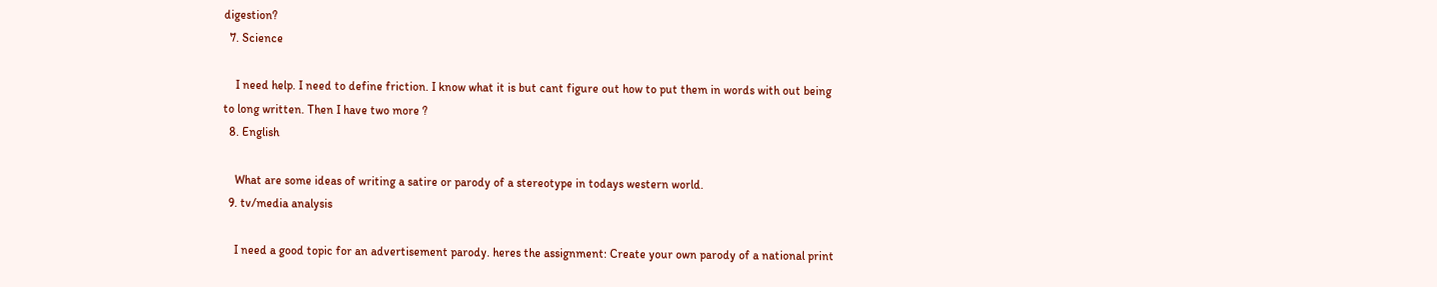digestion?
  7. Science

    I need help. I need to define friction. I know what it is but cant figure out how to put them in words with out being to long written. Then I have two more ?
  8. English

    What are some ideas of writing a satire or parody of a stereotype in todays western world.
  9. tv/media analysis

    I need a good topic for an advertisement parody. heres the assignment: Create your own parody of a national print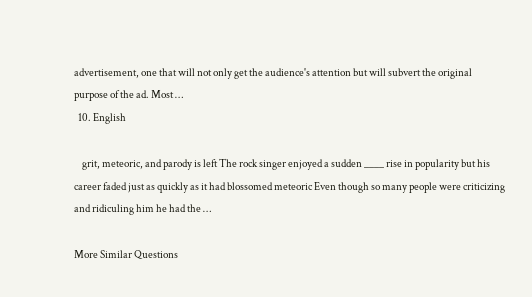advertisement, one that will not only get the audience's attention but will subvert the original purpose of the ad. Most …
  10. English

    grit, meteoric, and parody is left The rock singer enjoyed a sudden ____ rise in popularity but his career faded just as quickly as it had blossomed meteoric Even though so many people were criticizing and ridiculing him he had the …

More Similar Questions